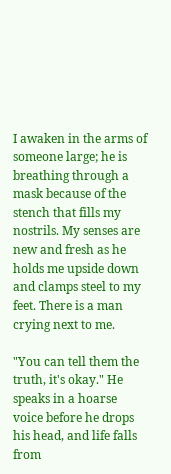I awaken in the arms of someone large; he is breathing through a mask because of the stench that fills my nostrils. My senses are new and fresh as he holds me upside down and clamps steel to my feet. There is a man crying next to me.

"You can tell them the truth, it's okay." He speaks in a hoarse voice before he drops his head, and life falls from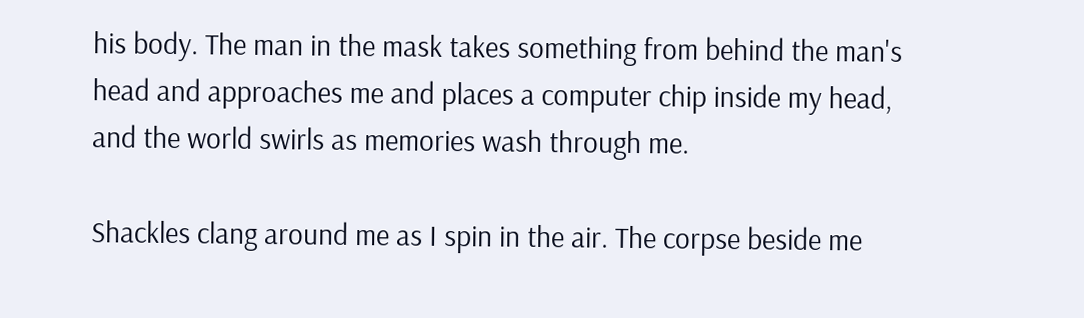his body. The man in the mask takes something from behind the man's head and approaches me and places a computer chip inside my head, and the world swirls as memories wash through me.

Shackles clang around me as I spin in the air. The corpse beside me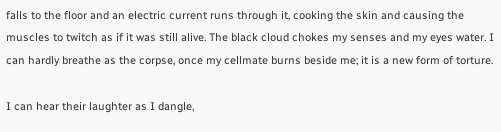falls to the floor and an electric current runs through it, cooking the skin and causing the muscles to twitch as if it was still alive. The black cloud chokes my senses and my eyes water. I can hardly breathe as the corpse, once my cellmate burns beside me; it is a new form of torture.

I can hear their laughter as I dangle,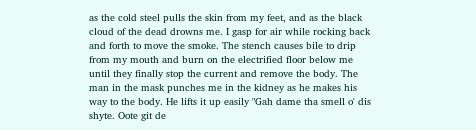as the cold steel pulls the skin from my feet, and as the black cloud of the dead drowns me. I gasp for air while rocking back and forth to move the smoke. The stench causes bile to drip from my mouth and burn on the electrified floor below me until they finally stop the current and remove the body. The man in the mask punches me in the kidney as he makes his way to the body. He lifts it up easily "Gah dame tha smell o' dis shyte. Oote git de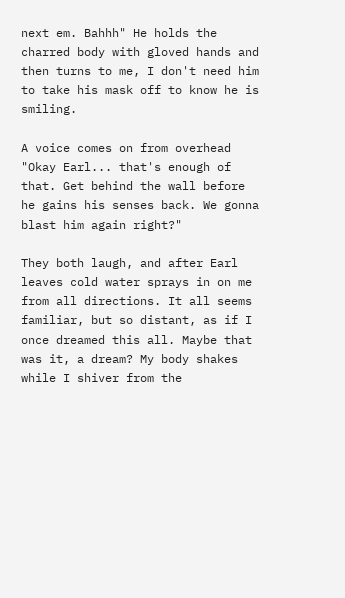next em. Bahhh" He holds the charred body with gloved hands and then turns to me, I don't need him to take his mask off to know he is smiling.

A voice comes on from overhead "Okay Earl... that's enough of that. Get behind the wall before he gains his senses back. We gonna blast him again right?"

They both laugh, and after Earl leaves cold water sprays in on me from all directions. It all seems familiar, but so distant, as if I once dreamed this all. Maybe that was it, a dream? My body shakes while I shiver from the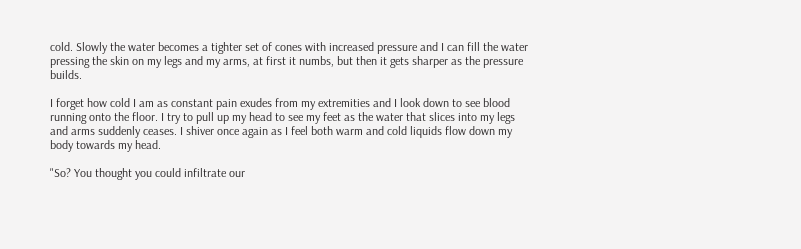cold. Slowly the water becomes a tighter set of cones with increased pressure and I can fill the water pressing the skin on my legs and my arms, at first it numbs, but then it gets sharper as the pressure builds.

I forget how cold I am as constant pain exudes from my extremities and I look down to see blood running onto the floor. I try to pull up my head to see my feet as the water that slices into my legs and arms suddenly ceases. I shiver once again as I feel both warm and cold liquids flow down my body towards my head.

"So? You thought you could infiltrate our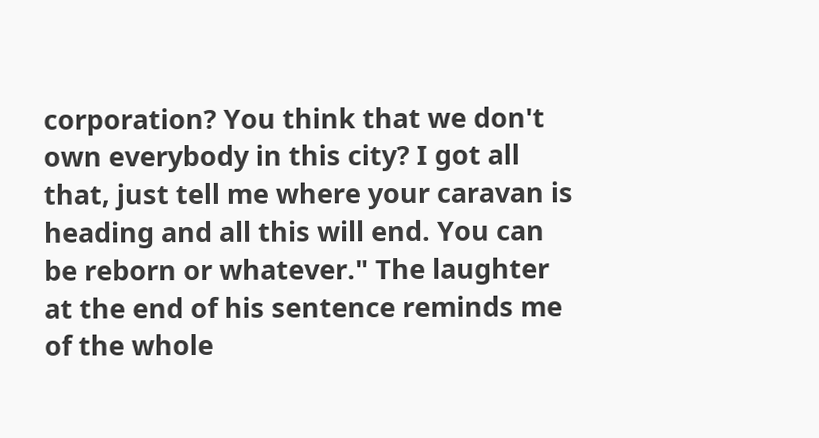corporation? You think that we don't own everybody in this city? I got all that, just tell me where your caravan is heading and all this will end. You can be reborn or whatever." The laughter at the end of his sentence reminds me of the whole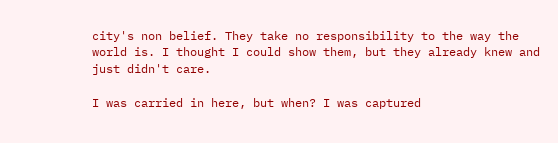city's non belief. They take no responsibility to the way the world is. I thought I could show them, but they already knew and just didn't care.

I was carried in here, but when? I was captured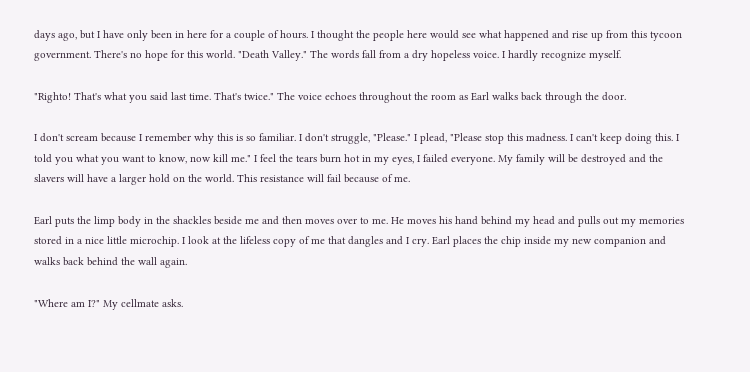days ago, but I have only been in here for a couple of hours. I thought the people here would see what happened and rise up from this tycoon government. There's no hope for this world. "Death Valley." The words fall from a dry hopeless voice. I hardly recognize myself.

"Righto! That's what you said last time. That's twice." The voice echoes throughout the room as Earl walks back through the door.

I don't scream because I remember why this is so familiar. I don't struggle, "Please." I plead, "Please stop this madness. I can't keep doing this. I told you what you want to know, now kill me." I feel the tears burn hot in my eyes, I failed everyone. My family will be destroyed and the slavers will have a larger hold on the world. This resistance will fail because of me.

Earl puts the limp body in the shackles beside me and then moves over to me. He moves his hand behind my head and pulls out my memories stored in a nice little microchip. I look at the lifeless copy of me that dangles and I cry. Earl places the chip inside my new companion and walks back behind the wall again.

"Where am I?" My cellmate asks.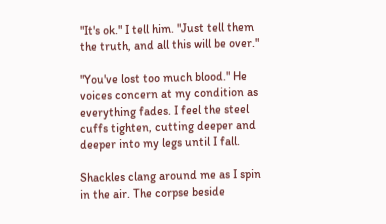"It's ok." I tell him. "Just tell them the truth, and all this will be over."

"You've lost too much blood." He voices concern at my condition as everything fades. I feel the steel cuffs tighten, cutting deeper and deeper into my legs until I fall.

Shackles clang around me as I spin in the air. The corpse beside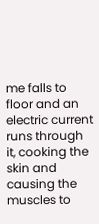me falls to floor and an electric current runs through it, cooking the skin and causing the muscles to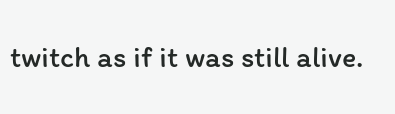twitch as if it was still alive.